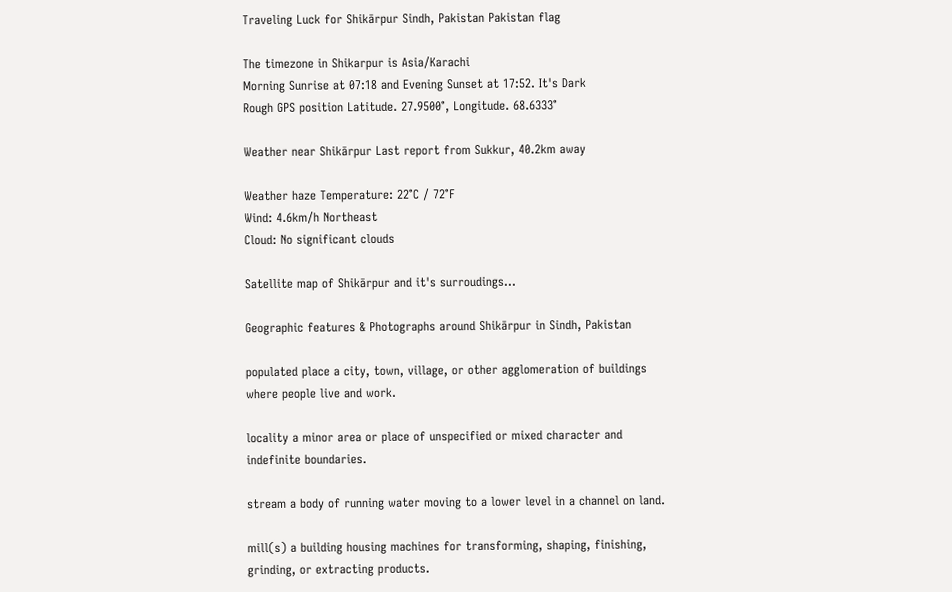Traveling Luck for Shikārpur Sindh, Pakistan Pakistan flag

The timezone in Shikarpur is Asia/Karachi
Morning Sunrise at 07:18 and Evening Sunset at 17:52. It's Dark
Rough GPS position Latitude. 27.9500°, Longitude. 68.6333°

Weather near Shikārpur Last report from Sukkur, 40.2km away

Weather haze Temperature: 22°C / 72°F
Wind: 4.6km/h Northeast
Cloud: No significant clouds

Satellite map of Shikārpur and it's surroudings...

Geographic features & Photographs around Shikārpur in Sindh, Pakistan

populated place a city, town, village, or other agglomeration of buildings where people live and work.

locality a minor area or place of unspecified or mixed character and indefinite boundaries.

stream a body of running water moving to a lower level in a channel on land.

mill(s) a building housing machines for transforming, shaping, finishing, grinding, or extracting products.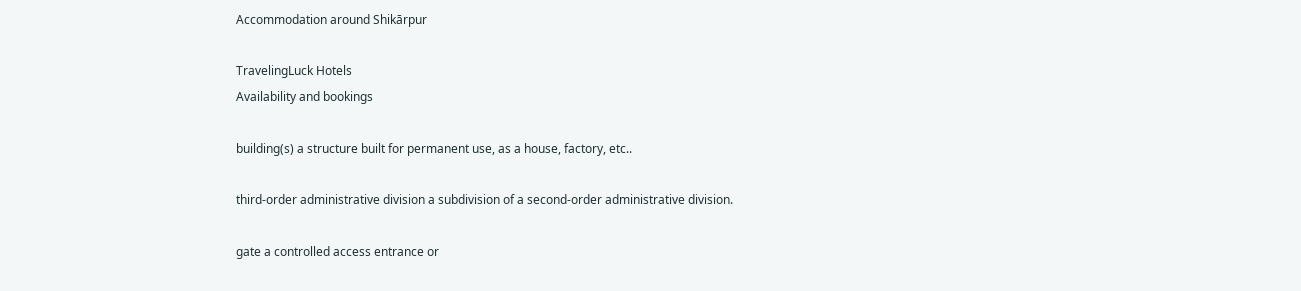Accommodation around Shikārpur

TravelingLuck Hotels
Availability and bookings

building(s) a structure built for permanent use, as a house, factory, etc..

third-order administrative division a subdivision of a second-order administrative division.

gate a controlled access entrance or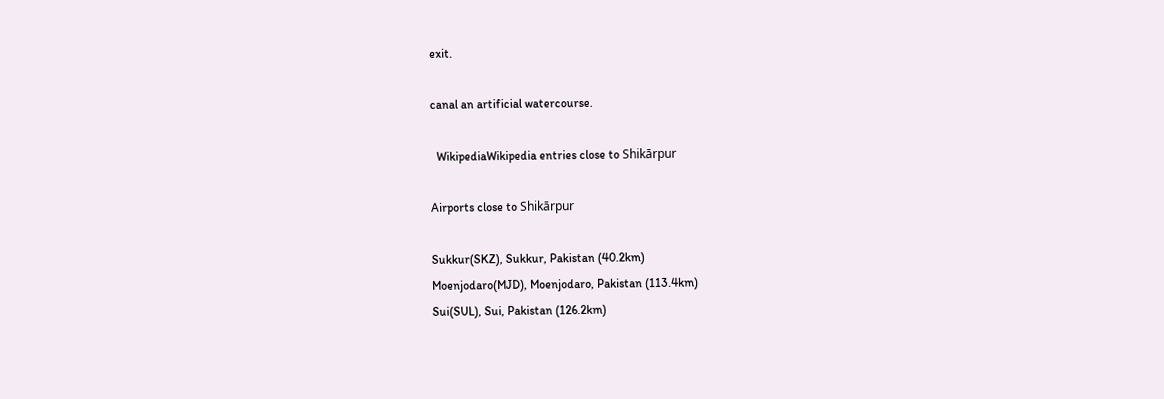exit.

canal an artificial watercourse.

  WikipediaWikipedia entries close to Shikārpur

Airports close to Shikārpur

Sukkur(SKZ), Sukkur, Pakistan (40.2km)
Moenjodaro(MJD), Moenjodaro, Pakistan (113.4km)
Sui(SUL), Sui, Pakistan (126.2km)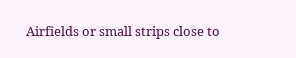Airfields or small strips close to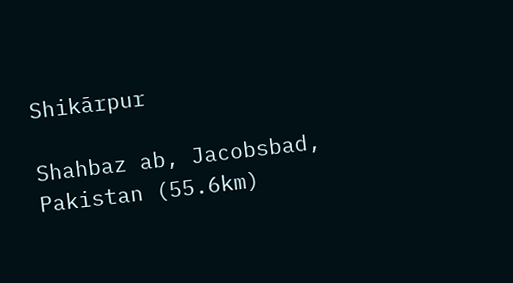Shikārpur

Shahbaz ab, Jacobsbad, Pakistan (55.6km)